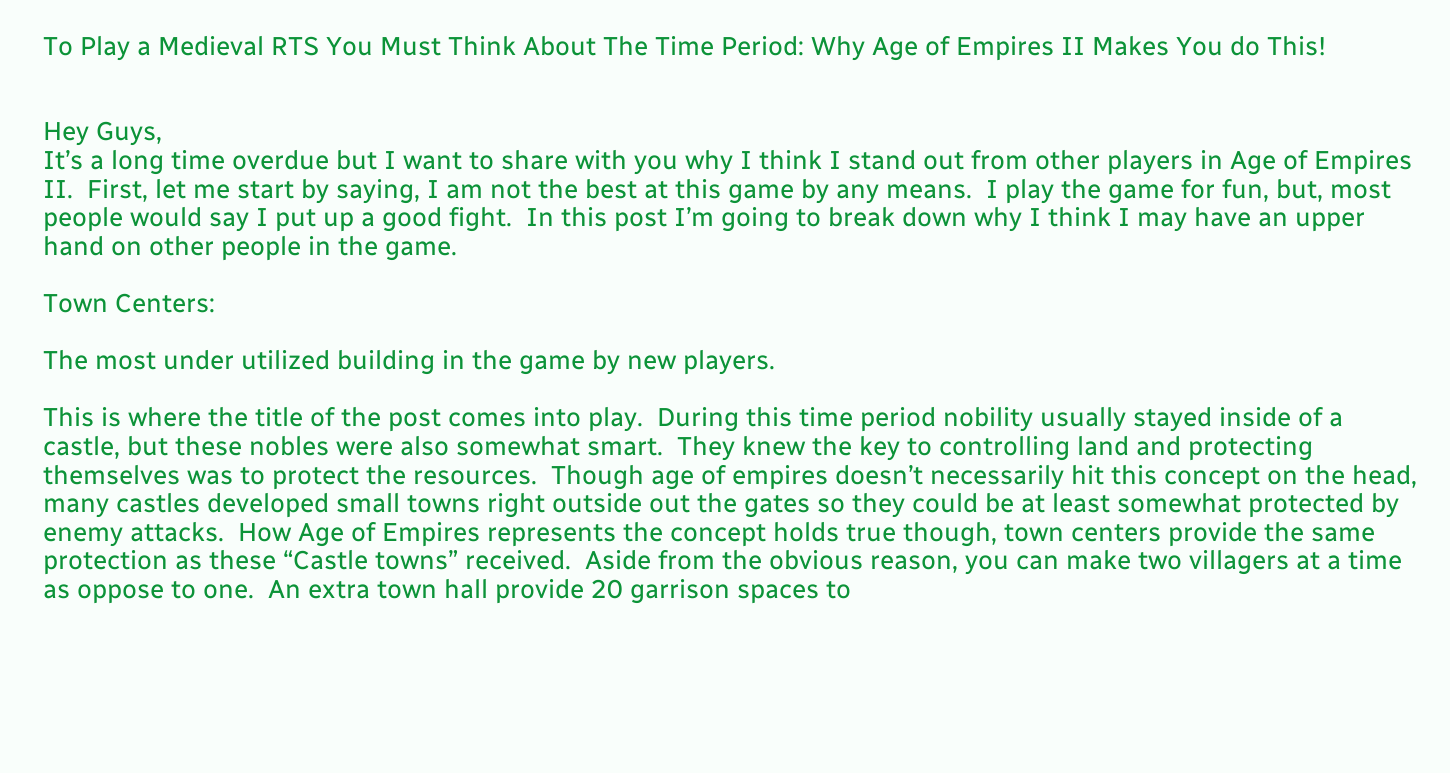To Play a Medieval RTS You Must Think About The Time Period: Why Age of Empires II Makes You do This!


Hey Guys,
It’s a long time overdue but I want to share with you why I think I stand out from other players in Age of Empires II.  First, let me start by saying, I am not the best at this game by any means.  I play the game for fun, but, most people would say I put up a good fight.  In this post I’m going to break down why I think I may have an upper hand on other people in the game.

Town Centers:

The most under utilized building in the game by new players.

This is where the title of the post comes into play.  During this time period nobility usually stayed inside of a castle, but these nobles were also somewhat smart.  They knew the key to controlling land and protecting themselves was to protect the resources.  Though age of empires doesn’t necessarily hit this concept on the head, many castles developed small towns right outside out the gates so they could be at least somewhat protected by enemy attacks.  How Age of Empires represents the concept holds true though, town centers provide the same protection as these “Castle towns” received.  Aside from the obvious reason, you can make two villagers at a time as oppose to one.  An extra town hall provide 20 garrison spaces to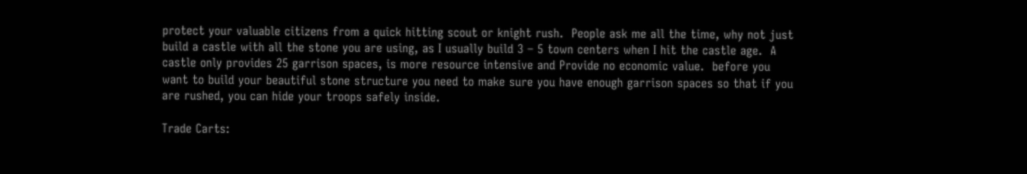protect your valuable citizens from a quick hitting scout or knight rush.  People ask me all the time, why not just build a castle with all the stone you are using, as I usually build 3 – 5 town centers when I hit the castle age.  A castle only provides 25 garrison spaces, is more resource intensive and Provide no economic value.  before you want to build your beautiful stone structure you need to make sure you have enough garrison spaces so that if you are rushed, you can hide your troops safely inside.

Trade Carts: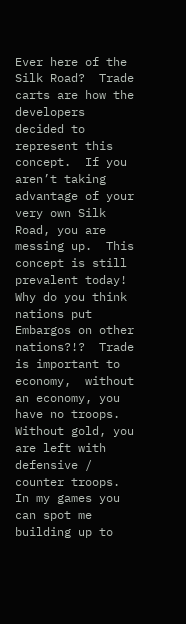Ever here of the Silk Road?  Trade carts are how the developers decided to represent this concept.  If you aren’t taking advantage of your very own Silk Road, you are messing up.  This concept is still prevalent today!  Why do you think nations put Embargos on other nations?!?  Trade is important to economy,  without an economy, you have no troops.  Without gold, you are left with defensive / counter troops.  In my games you can spot me building up to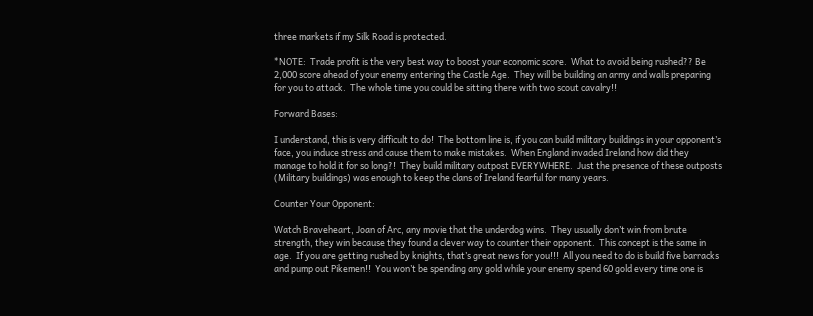three markets if my Silk Road is protected.

*NOTE:  Trade profit is the very best way to boost your economic score.  What to avoid being rushed?? Be 2,000 score ahead of your enemy entering the Castle Age.  They will be building an army and walls preparing for you to attack.  The whole time you could be sitting there with two scout cavalry!!

Forward Bases:

I understand, this is very difficult to do!  The bottom line is, if you can build military buildings in your opponent’s face, you induce stress and cause them to make mistakes.  When England invaded Ireland how did they manage to hold it for so long?!  They build military outpost EVERYWHERE.  Just the presence of these outposts (Military buildings) was enough to keep the clans of Ireland fearful for many years.

Counter Your Opponent:

Watch Braveheart, Joan of Arc, any movie that the underdog wins.  They usually don’t win from brute strength, they win because they found a clever way to counter their opponent.  This concept is the same in age.  If you are getting rushed by knights, that’s great news for you!!!  All you need to do is build five barracks and pump out Pikemen!!  You won’t be spending any gold while your enemy spend 60 gold every time one is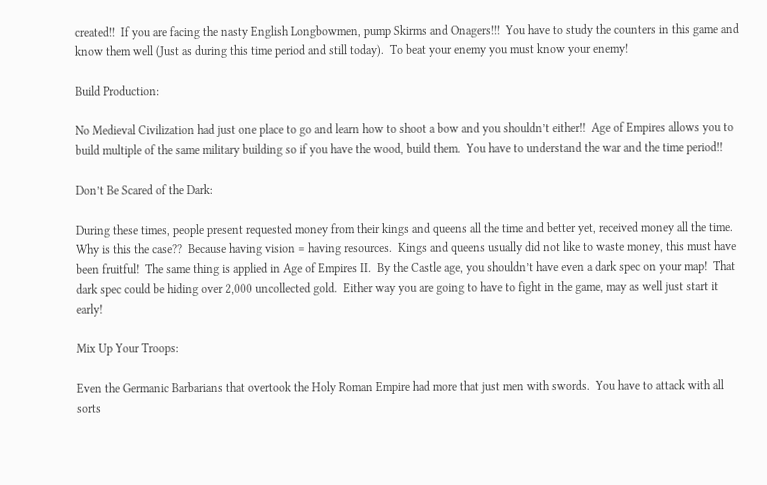created!!  If you are facing the nasty English Longbowmen, pump Skirms and Onagers!!!  You have to study the counters in this game and know them well (Just as during this time period and still today).  To beat your enemy you must know your enemy!

Build Production:

No Medieval Civilization had just one place to go and learn how to shoot a bow and you shouldn’t either!!  Age of Empires allows you to build multiple of the same military building so if you have the wood, build them.  You have to understand the war and the time period!!

Don’t Be Scared of the Dark:

During these times, people present requested money from their kings and queens all the time and better yet, received money all the time.  Why is this the case??  Because having vision = having resources.  Kings and queens usually did not like to waste money, this must have been fruitful!  The same thing is applied in Age of Empires II.  By the Castle age, you shouldn’t have even a dark spec on your map!  That dark spec could be hiding over 2,000 uncollected gold.  Either way you are going to have to fight in the game, may as well just start it early!

Mix Up Your Troops:

Even the Germanic Barbarians that overtook the Holy Roman Empire had more that just men with swords.  You have to attack with all sorts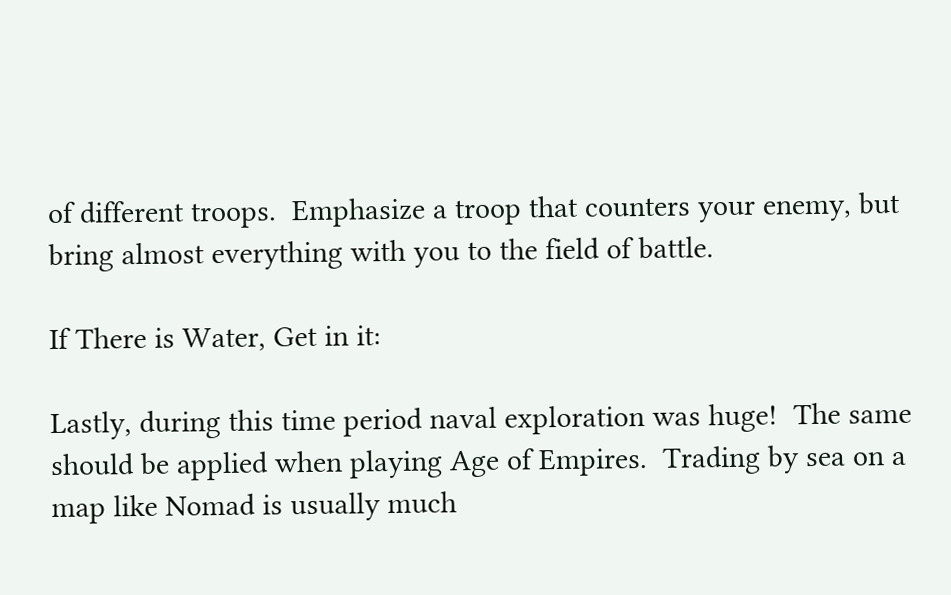of different troops.  Emphasize a troop that counters your enemy, but bring almost everything with you to the field of battle.

If There is Water, Get in it:

Lastly, during this time period naval exploration was huge!  The same should be applied when playing Age of Empires.  Trading by sea on a map like Nomad is usually much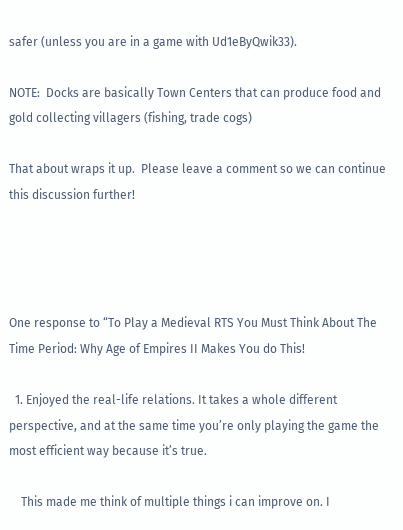safer (unless you are in a game with Ud1eByQwik33).

NOTE:  Docks are basically Town Centers that can produce food and gold collecting villagers (fishing, trade cogs)

That about wraps it up.  Please leave a comment so we can continue this discussion further!




One response to “To Play a Medieval RTS You Must Think About The Time Period: Why Age of Empires II Makes You do This!

  1. Enjoyed the real-life relations. It takes a whole different perspective, and at the same time you’re only playing the game the most efficient way because it’s true.

    This made me think of multiple things i can improve on. I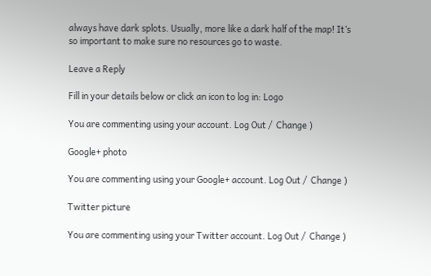always have dark splots. Usually, more like a dark half of the map! It’s so important to make sure no resources go to waste.

Leave a Reply

Fill in your details below or click an icon to log in: Logo

You are commenting using your account. Log Out /  Change )

Google+ photo

You are commenting using your Google+ account. Log Out /  Change )

Twitter picture

You are commenting using your Twitter account. Log Out /  Change )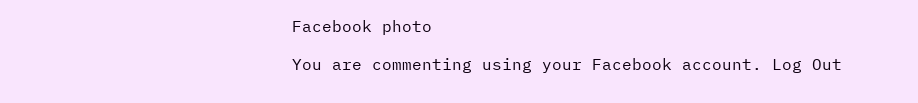Facebook photo

You are commenting using your Facebook account. Log Out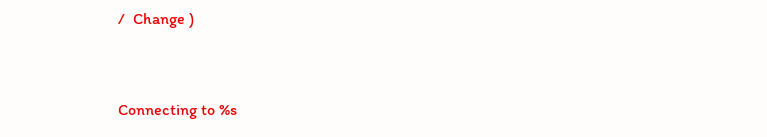/  Change )


Connecting to %s